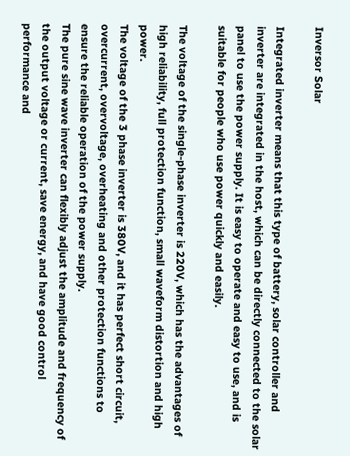Inversor Solar

Integrated inverter means that this type of battery, solar controller and inverter are integrated in the host, which can be directly connected to the solar panel to use the power supply. It is easy to operate and easy to use, and is suitable for people who use power quickly and easily.

The voltage of the single-phase inverter is 220V, which has the advantages of high reliability, full protection function, small waveform distortion and high power.
The voltage of the 3 phase inverter is 380V, and it has perfect short circuit, overcurrent, overvoltage, overheating and other protection functions to ensure the reliable operation of the power supply.
The pure sine wave inverter can flexibly adjust the amplitude and frequency of the output voltage or current, save energy, and have good control performance and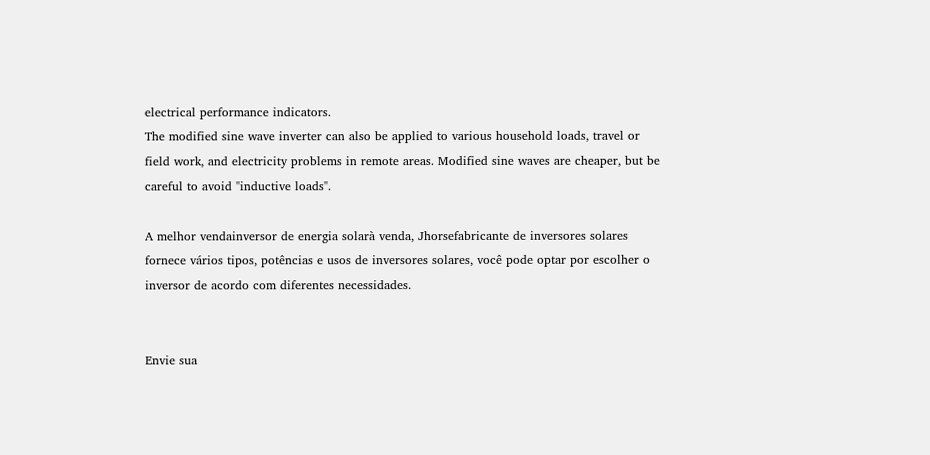electrical performance indicators.
The modified sine wave inverter can also be applied to various household loads, travel or field work, and electricity problems in remote areas. Modified sine waves are cheaper, but be careful to avoid "inductive loads".

A melhor vendainversor de energia solarà venda, Jhorsefabricante de inversores solares fornece vários tipos, potências e usos de inversores solares, você pode optar por escolher o inversor de acordo com diferentes necessidades.


Envie sua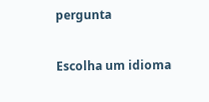pergunta

Escolha um idioma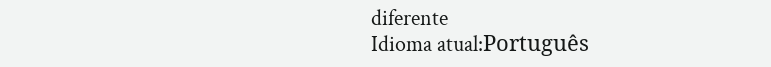diferente
Idioma atual:Português